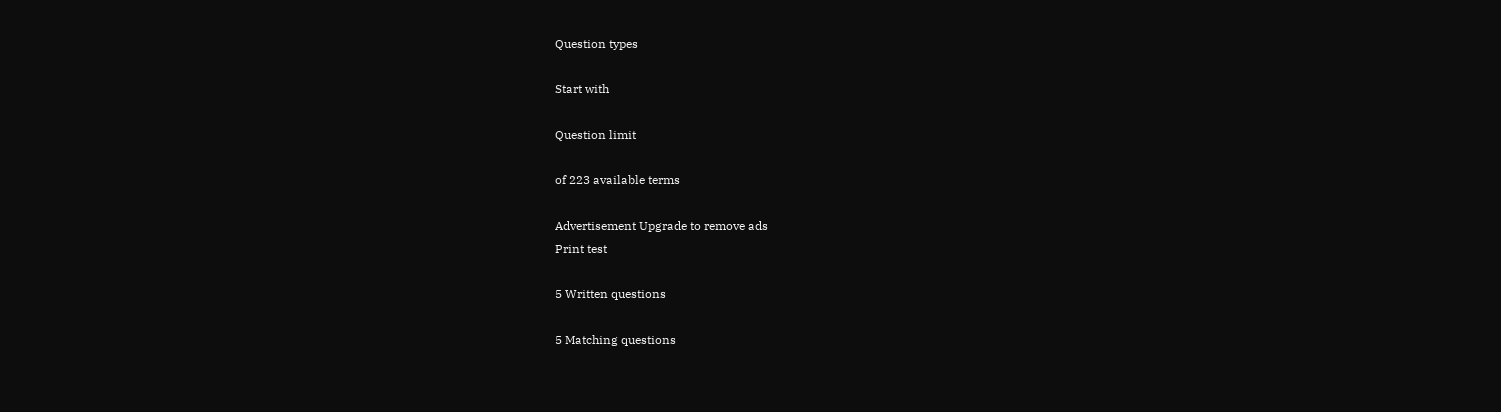Question types

Start with

Question limit

of 223 available terms

Advertisement Upgrade to remove ads
Print test

5 Written questions

5 Matching questions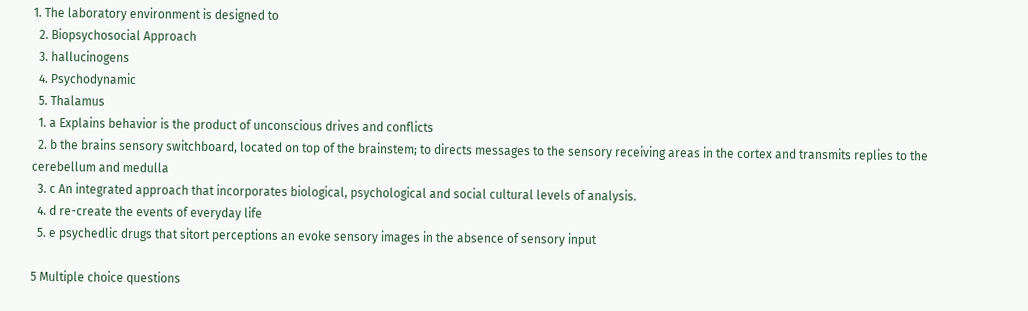1. The laboratory environment is designed to
  2. Biopsychosocial Approach
  3. hallucinogens
  4. Psychodynamic
  5. Thalamus
  1. a Explains behavior is the product of unconscious drives and conflicts
  2. b the brains sensory switchboard, located on top of the brainstem; to directs messages to the sensory receiving areas in the cortex and transmits replies to the cerebellum and medulla
  3. c An integrated approach that incorporates biological, psychological and social cultural levels of analysis.
  4. d re-create the events of everyday life
  5. e psychedlic drugs that sitort perceptions an evoke sensory images in the absence of sensory input

5 Multiple choice questions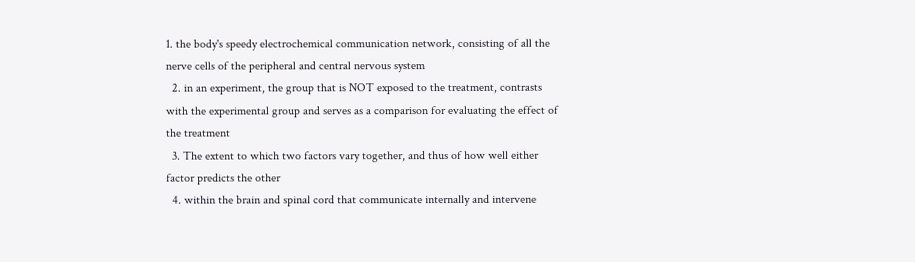1. the body's speedy electrochemical communication network, consisting of all the nerve cells of the peripheral and central nervous system
  2. in an experiment, the group that is NOT exposed to the treatment, contrasts with the experimental group and serves as a comparison for evaluating the effect of the treatment
  3. The extent to which two factors vary together, and thus of how well either factor predicts the other
  4. within the brain and spinal cord that communicate internally and intervene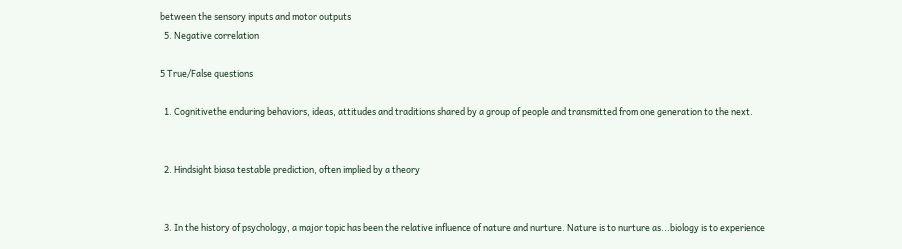between the sensory inputs and motor outputs
  5. Negative correlation

5 True/False questions

  1. Cognitivethe enduring behaviors, ideas, attitudes and traditions shared by a group of people and transmitted from one generation to the next.


  2. Hindsight biasa testable prediction, often implied by a theory


  3. In the history of psychology, a major topic has been the relative influence of nature and nurture. Nature is to nurture as...biology is to experience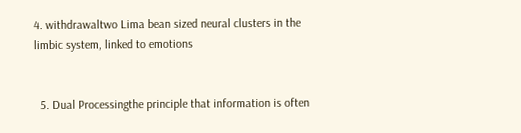4. withdrawaltwo Lima bean sized neural clusters in the limbic system, linked to emotions


  5. Dual Processingthe principle that information is often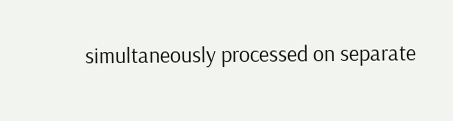simultaneously processed on separate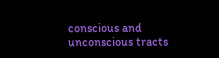conscious and unconscious tracts